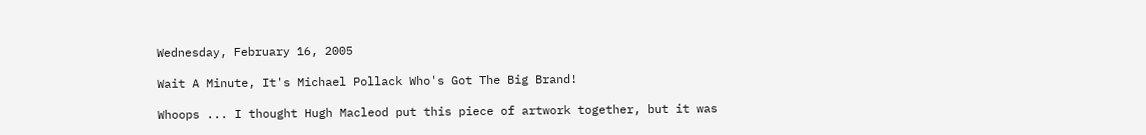Wednesday, February 16, 2005

Wait A Minute, It's Michael Pollack Who's Got The Big Brand!

Whoops ... I thought Hugh Macleod put this piece of artwork together, but it was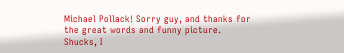Michael Pollack! Sorry guy, and thanks for the great words and funny picture. Shucks, I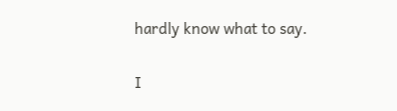hardly know what to say.

I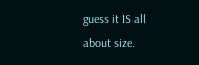guess it IS all about size.